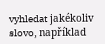vyhledat jakékoliv slovo, například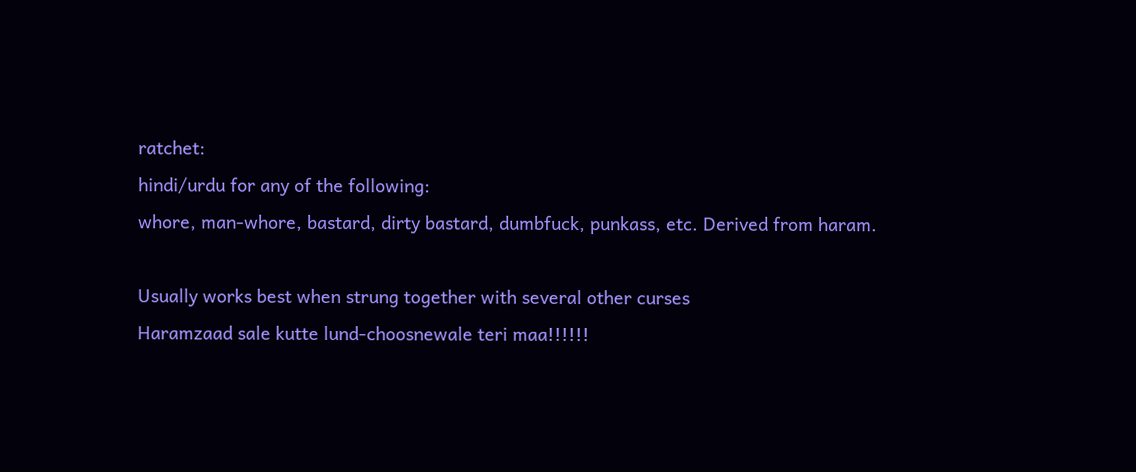ratchet:
hindi/urdu for any of the following:
whore, man-whore, bastard, dirty bastard, dumbfuck, punkass, etc. Derived from haram.

Usually works best when strung together with several other curses
Haramzaad sale kutte lund-choosnewale teri maa!!!!!!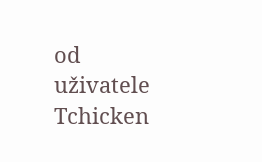od uživatele Tchicken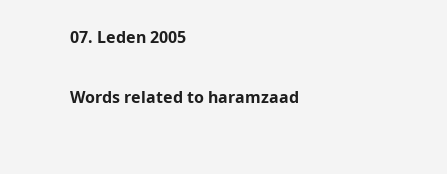07. Leden 2005

Words related to haramzaad